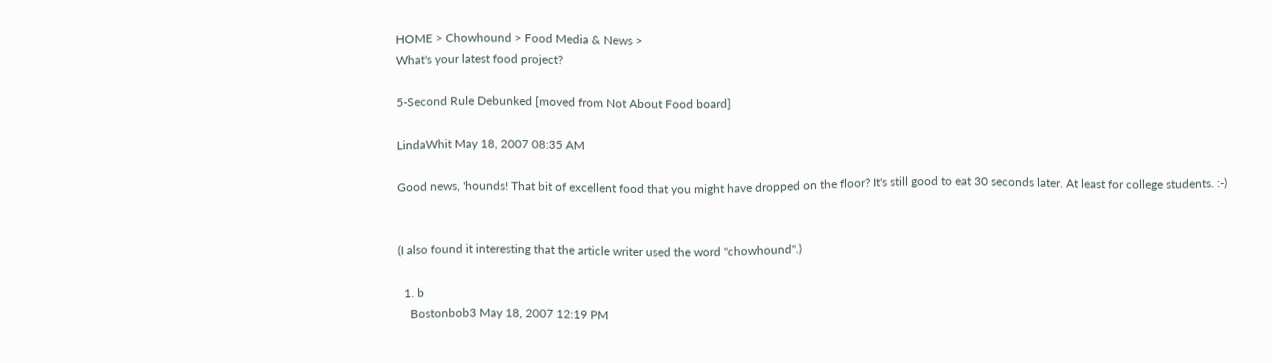HOME > Chowhound > Food Media & News >
What's your latest food project?

5-Second Rule Debunked [moved from Not About Food board]

LindaWhit May 18, 2007 08:35 AM

Good news, 'hounds! That bit of excellent food that you might have dropped on the floor? It's still good to eat 30 seconds later. At least for college students. :-)


(I also found it interesting that the article writer used the word "chowhound".)

  1. b
    Bostonbob3 May 18, 2007 12:19 PM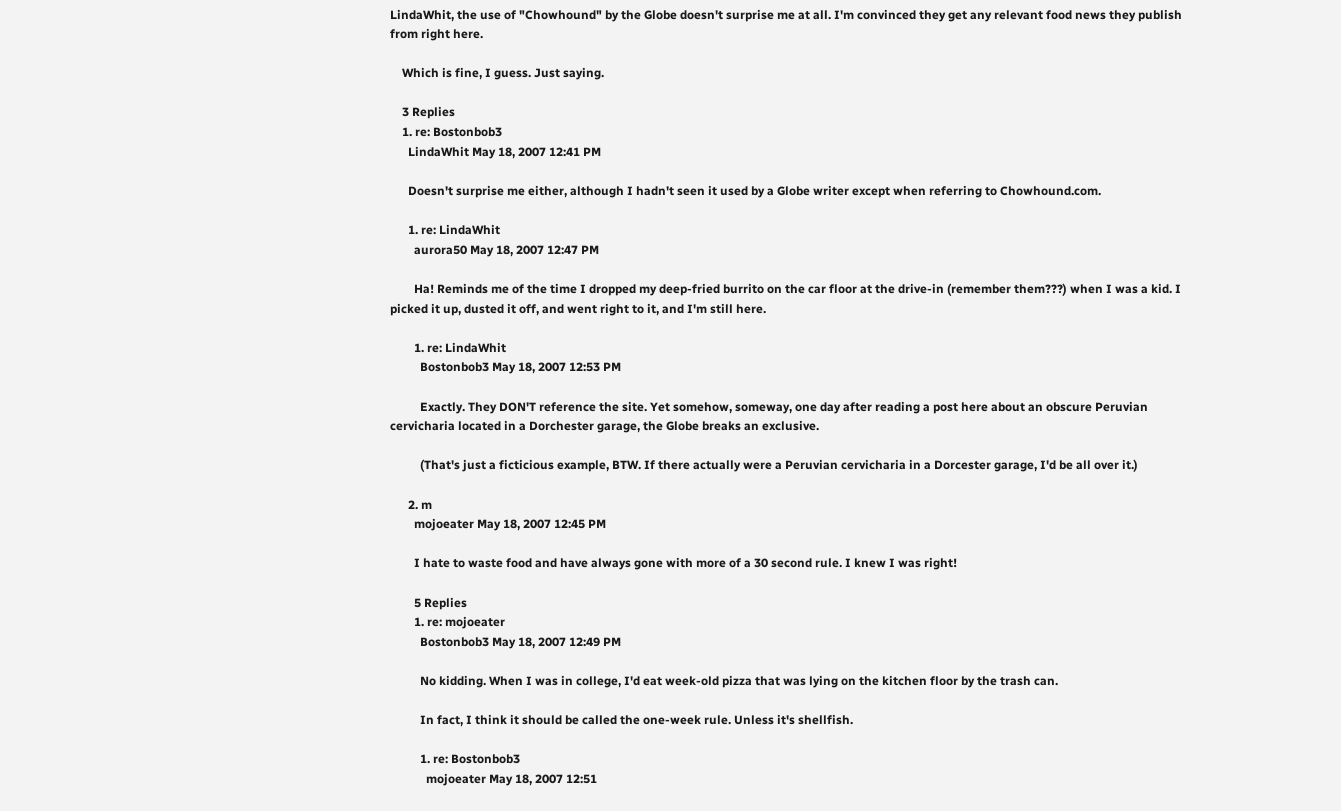LindaWhit, the use of "Chowhound" by the Globe doesn't surprise me at all. I'm convinced they get any relevant food news they publish from right here.

    Which is fine, I guess. Just saying.

    3 Replies
    1. re: Bostonbob3
      LindaWhit May 18, 2007 12:41 PM

      Doesn't surprise me either, although I hadn't seen it used by a Globe writer except when referring to Chowhound.com.

      1. re: LindaWhit
        aurora50 May 18, 2007 12:47 PM

        Ha! Reminds me of the time I dropped my deep-fried burrito on the car floor at the drive-in (remember them???) when I was a kid. I picked it up, dusted it off, and went right to it, and I'm still here.

        1. re: LindaWhit
          Bostonbob3 May 18, 2007 12:53 PM

          Exactly. They DON'T reference the site. Yet somehow, someway, one day after reading a post here about an obscure Peruvian cervicharia located in a Dorchester garage, the Globe breaks an exclusive.

          (That's just a ficticious example, BTW. If there actually were a Peruvian cervicharia in a Dorcester garage, I'd be all over it.)

      2. m
        mojoeater May 18, 2007 12:45 PM

        I hate to waste food and have always gone with more of a 30 second rule. I knew I was right!

        5 Replies
        1. re: mojoeater
          Bostonbob3 May 18, 2007 12:49 PM

          No kidding. When I was in college, I'd eat week-old pizza that was lying on the kitchen floor by the trash can.

          In fact, I think it should be called the one-week rule. Unless it's shellfish.

          1. re: Bostonbob3
            mojoeater May 18, 2007 12:51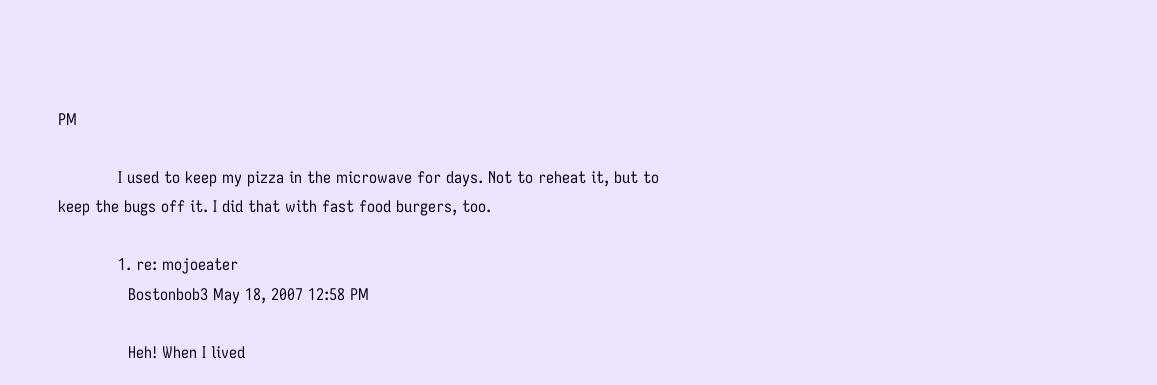PM

            I used to keep my pizza in the microwave for days. Not to reheat it, but to keep the bugs off it. I did that with fast food burgers, too.

            1. re: mojoeater
              Bostonbob3 May 18, 2007 12:58 PM

              Heh! When I lived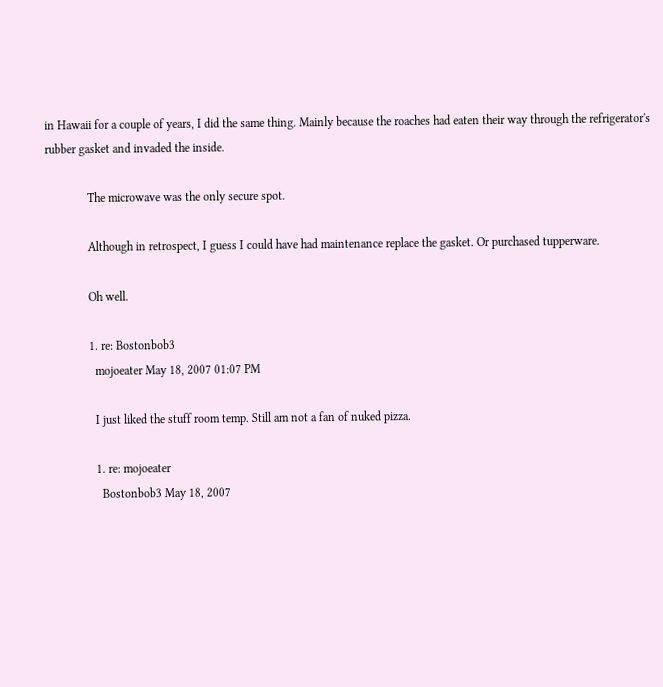in Hawaii for a couple of years, I did the same thing. Mainly because the roaches had eaten their way through the refrigerator's rubber gasket and invaded the inside.

              The microwave was the only secure spot.

              Although in retrospect, I guess I could have had maintenance replace the gasket. Or purchased tupperware.

              Oh well.

              1. re: Bostonbob3
                mojoeater May 18, 2007 01:07 PM

                I just liked the stuff room temp. Still am not a fan of nuked pizza.

                1. re: mojoeater
                  Bostonbob3 May 18, 2007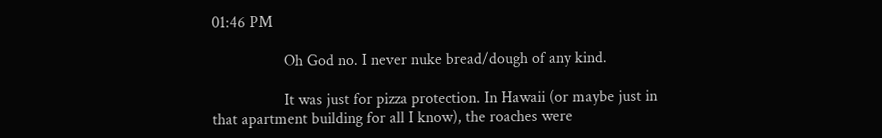01:46 PM

                  Oh God no. I never nuke bread/dough of any kind.

                  It was just for pizza protection. In Hawaii (or maybe just in that apartment building for all I know), the roaches were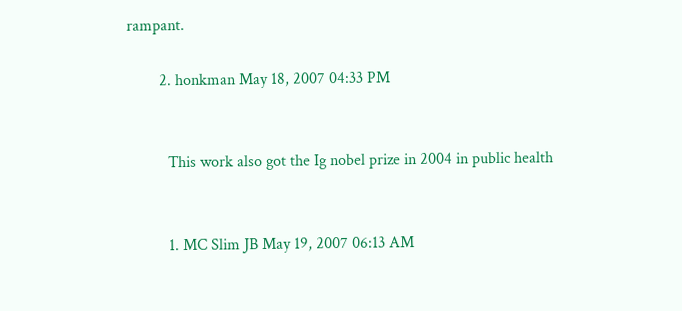rampant.

        2. honkman May 18, 2007 04:33 PM


          This work also got the Ig nobel prize in 2004 in public health


          1. MC Slim JB May 19, 2007 06:13 AM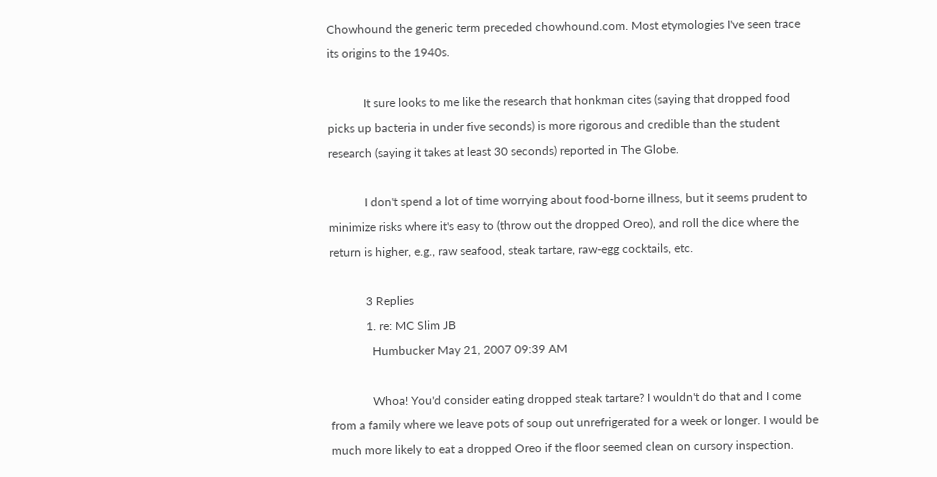Chowhound the generic term preceded chowhound.com. Most etymologies I've seen trace its origins to the 1940s.

            It sure looks to me like the research that honkman cites (saying that dropped food picks up bacteria in under five seconds) is more rigorous and credible than the student research (saying it takes at least 30 seconds) reported in The Globe.

            I don't spend a lot of time worrying about food-borne illness, but it seems prudent to minimize risks where it's easy to (throw out the dropped Oreo), and roll the dice where the return is higher, e.g., raw seafood, steak tartare, raw-egg cocktails, etc.

            3 Replies
            1. re: MC Slim JB
              Humbucker May 21, 2007 09:39 AM

              Whoa! You'd consider eating dropped steak tartare? I wouldn't do that and I come from a family where we leave pots of soup out unrefrigerated for a week or longer. I would be much more likely to eat a dropped Oreo if the floor seemed clean on cursory inspection.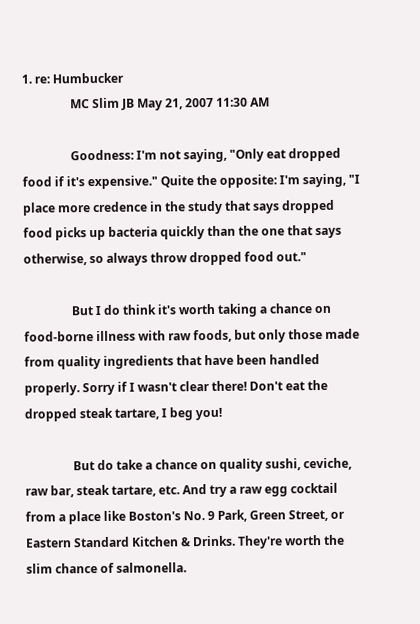1. re: Humbucker
                MC Slim JB May 21, 2007 11:30 AM

                Goodness: I'm not saying, "Only eat dropped food if it's expensive." Quite the opposite: I'm saying, "I place more credence in the study that says dropped food picks up bacteria quickly than the one that says otherwise, so always throw dropped food out."

                But I do think it's worth taking a chance on food-borne illness with raw foods, but only those made from quality ingredients that have been handled properly. Sorry if I wasn't clear there! Don't eat the dropped steak tartare, I beg you!

                But do take a chance on quality sushi, ceviche, raw bar, steak tartare, etc. And try a raw egg cocktail from a place like Boston's No. 9 Park, Green Street, or Eastern Standard Kitchen & Drinks. They're worth the slim chance of salmonella.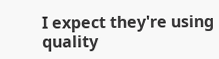I expect they're using quality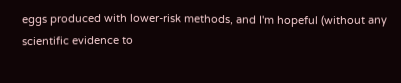eggs produced with lower-risk methods, and I'm hopeful (without any scientific evidence to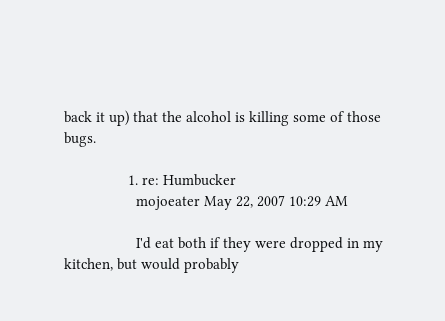back it up) that the alcohol is killing some of those bugs.

                1. re: Humbucker
                  mojoeater May 22, 2007 10:29 AM

                  I'd eat both if they were dropped in my kitchen, but would probably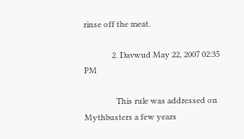rinse off the meat.

              2. Davwud May 22, 2007 02:35 PM

                This rule was addressed on Mythbusters a few years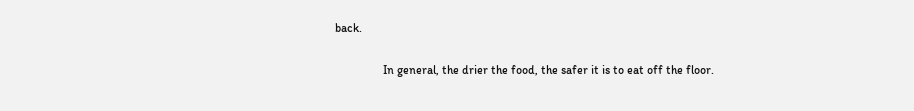back.

                In general, the drier the food, the safer it is to eat off the floor.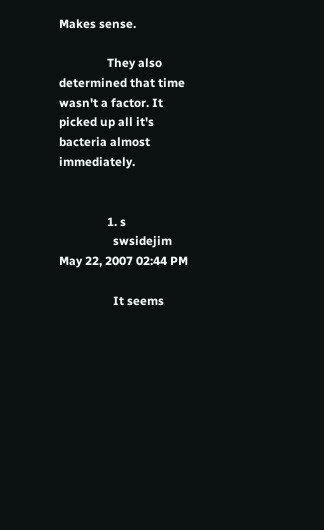Makes sense.

                They also determined that time wasn't a factor. It picked up all it's bacteria almost immediately.


                1. s
                  swsidejim May 22, 2007 02:44 PM

                  It seems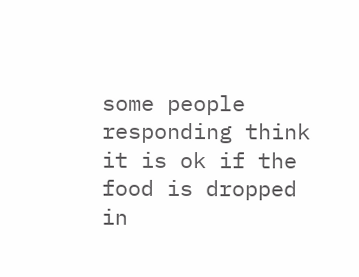some people responding think it is ok if the food is dropped in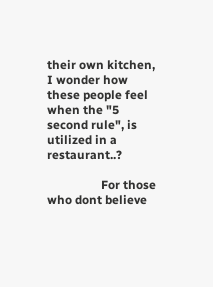their own kitchen, I wonder how these people feel when the "5 second rule", is utilized in a restaurant..?

                  For those who dont believe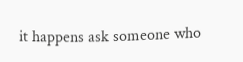it happens ask someone who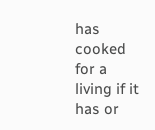has cooked for a living if it has or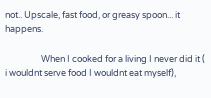not.. Upscale, fast food, or greasy spoon... it happens.

                  When I cooked for a living I never did it ( i wouldnt serve food I wouldnt eat myself),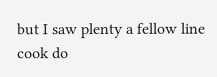but I saw plenty a fellow line cook do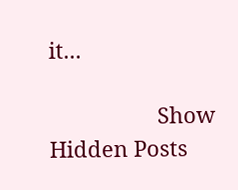it...

                  Show Hidden Posts